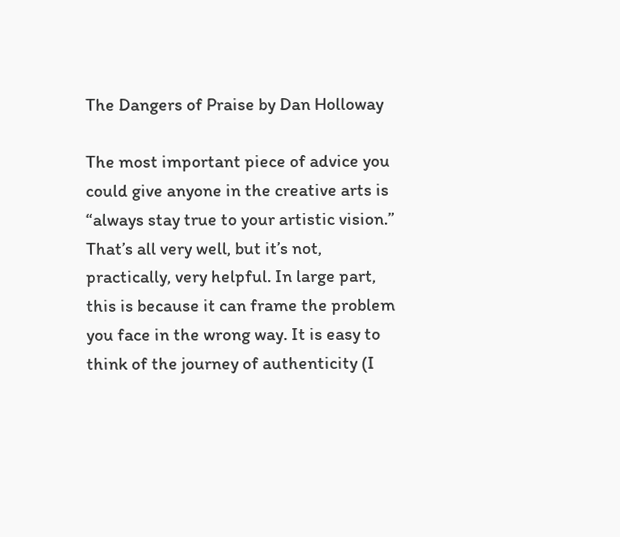The Dangers of Praise by Dan Holloway

The most important piece of advice you could give anyone in the creative arts is “always stay true to your artistic vision.” That’s all very well, but it’s not, practically, very helpful. In large part, this is because it can frame the problem you face in the wrong way. It is easy to think of the journey of authenticity (I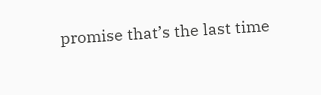promise that’s the last time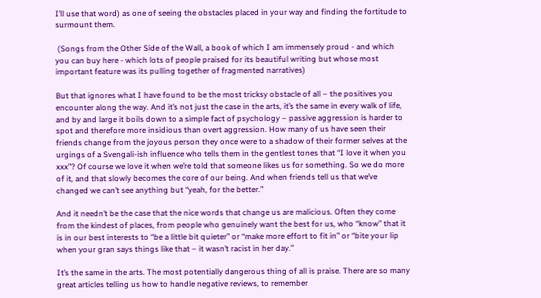I’ll use that word) as one of seeing the obstacles placed in your way and finding the fortitude to surmount them.

 (Songs from the Other Side of the Wall, a book of which I am immensely proud - and which you can buy here - which lots of people praised for its beautiful writing but whose most important feature was its pulling together of fragmented narratives)

But that ignores what I have found to be the most tricksy obstacle of all – the positives you encounter along the way. And it’s not just the case in the arts, it’s the same in every walk of life, and by and large it boils down to a simple fact of psychology – passive aggression is harder to spot and therefore more insidious than overt aggression. How many of us have seen their friends change from the joyous person they once were to a shadow of their former selves at the urgings of a Svengali-ish influence who tells them in the gentlest tones that “I love it when you xxx”? Of course we love it when we’re told that someone likes us for something. So we do more of it, and that slowly becomes the core of our being. And when friends tell us that we’ve changed we can’t see anything but “yeah, for the better.”

And it needn’t be the case that the nice words that change us are malicious. Often they come from the kindest of places, from people who genuinely want the best for us, who “know” that it is in our best interests to “be a little bit quieter” or “make more effort to fit in” or “bite your lip when your gran says things like that – it wasn’t racist in her day.”

It’s the same in the arts. The most potentially dangerous thing of all is praise. There are so many great articles telling us how to handle negative reviews, to remember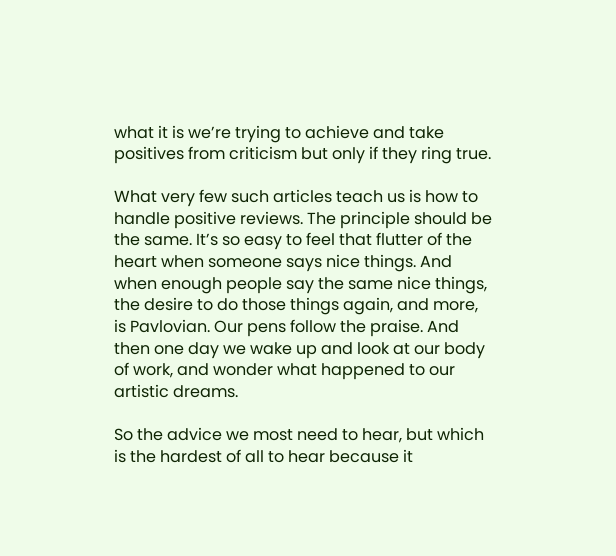what it is we’re trying to achieve and take positives from criticism but only if they ring true.

What very few such articles teach us is how to handle positive reviews. The principle should be the same. It’s so easy to feel that flutter of the heart when someone says nice things. And when enough people say the same nice things, the desire to do those things again, and more, is Pavlovian. Our pens follow the praise. And then one day we wake up and look at our body of work, and wonder what happened to our artistic dreams.

So the advice we most need to hear, but which is the hardest of all to hear because it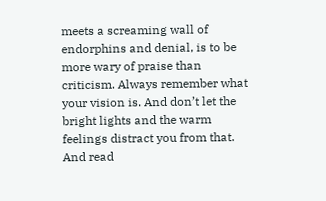meets a screaming wall of endorphins and denial, is to be more wary of praise than criticism. Always remember what your vision is. And don’t let the bright lights and the warm feelings distract you from that. And read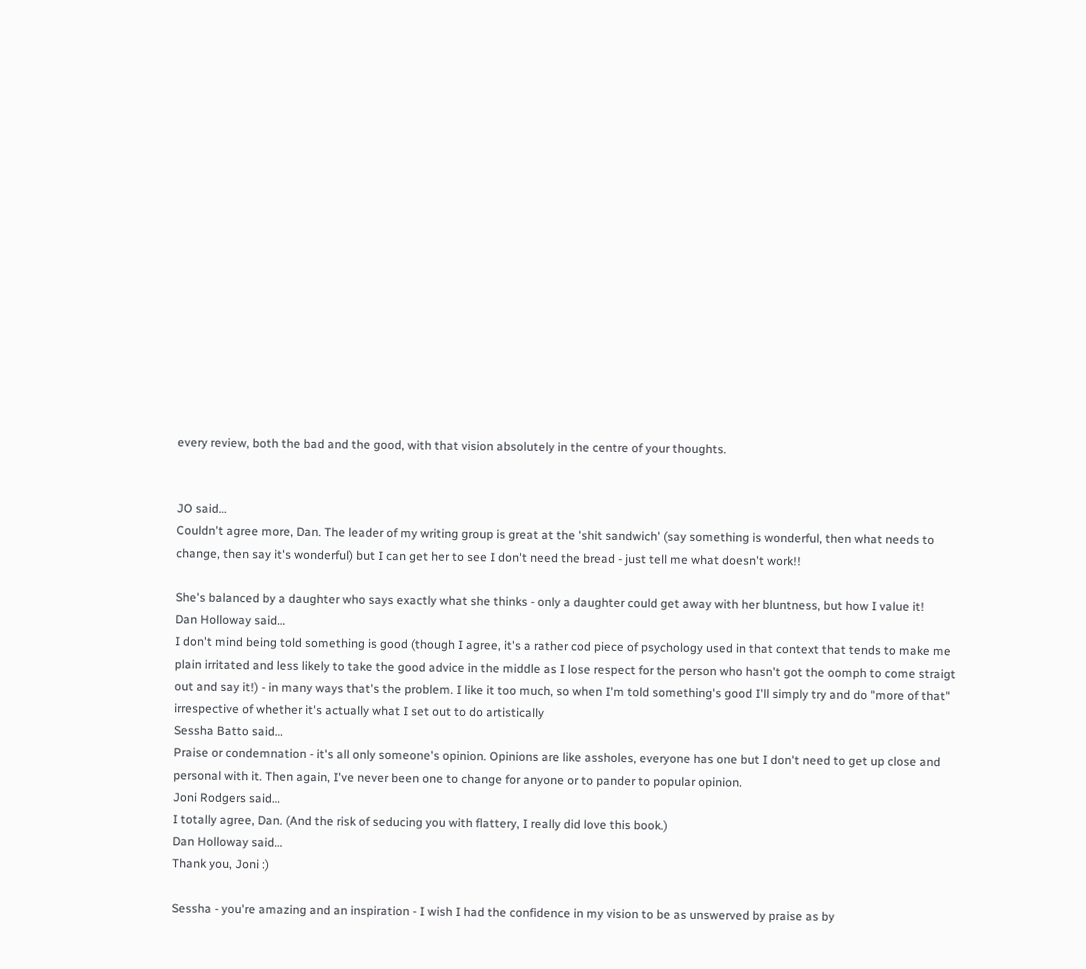every review, both the bad and the good, with that vision absolutely in the centre of your thoughts.


JO said…
Couldn't agree more, Dan. The leader of my writing group is great at the 'shit sandwich' (say something is wonderful, then what needs to change, then say it's wonderful) but I can get her to see I don't need the bread - just tell me what doesn't work!!

She's balanced by a daughter who says exactly what she thinks - only a daughter could get away with her bluntness, but how I value it!
Dan Holloway said…
I don't mind being told something is good (though I agree, it's a rather cod piece of psychology used in that context that tends to make me plain irritated and less likely to take the good advice in the middle as I lose respect for the person who hasn't got the oomph to come straigt out and say it!) - in many ways that's the problem. I like it too much, so when I'm told something's good I'll simply try and do "more of that" irrespective of whether it's actually what I set out to do artistically
Sessha Batto said…
Praise or condemnation - it's all only someone's opinion. Opinions are like assholes, everyone has one but I don't need to get up close and personal with it. Then again, I've never been one to change for anyone or to pander to popular opinion.
Joni Rodgers said…
I totally agree, Dan. (And the risk of seducing you with flattery, I really did love this book.)
Dan Holloway said…
Thank you, Joni :)

Sessha - you're amazing and an inspiration - I wish I had the confidence in my vision to be as unswerved by praise as by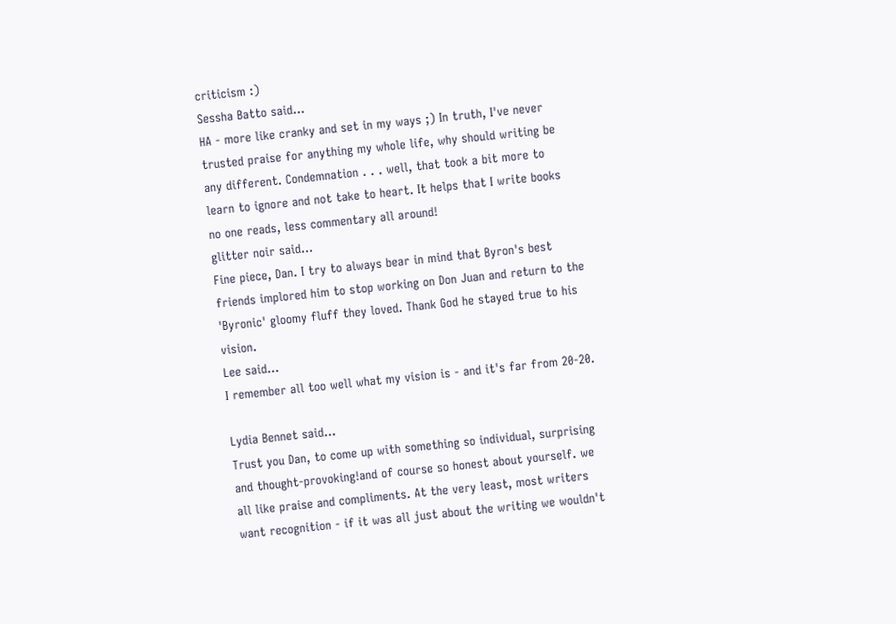criticism :)
Sessha Batto said…
HA - more like cranky and set in my ways ;) In truth, I've never trusted praise for anything my whole life, why should writing be any different. Condemnation . . . well, that took a bit more to learn to ignore and not take to heart. It helps that I write books no one reads, less commentary all around!
glitter noir said…
Fine piece, Dan. I try to always bear in mind that Byron's best friends implored him to stop working on Don Juan and return to the 'Byronic' gloomy fluff they loved. Thank God he stayed true to his vision.
Lee said…
I remember all too well what my vision is - and it's far from 20-20.

Lydia Bennet said…
Trust you Dan, to come up with something so individual, surprising and thought-provoking!and of course so honest about yourself. we all like praise and compliments. At the very least, most writers want recognition - if it was all just about the writing we wouldn't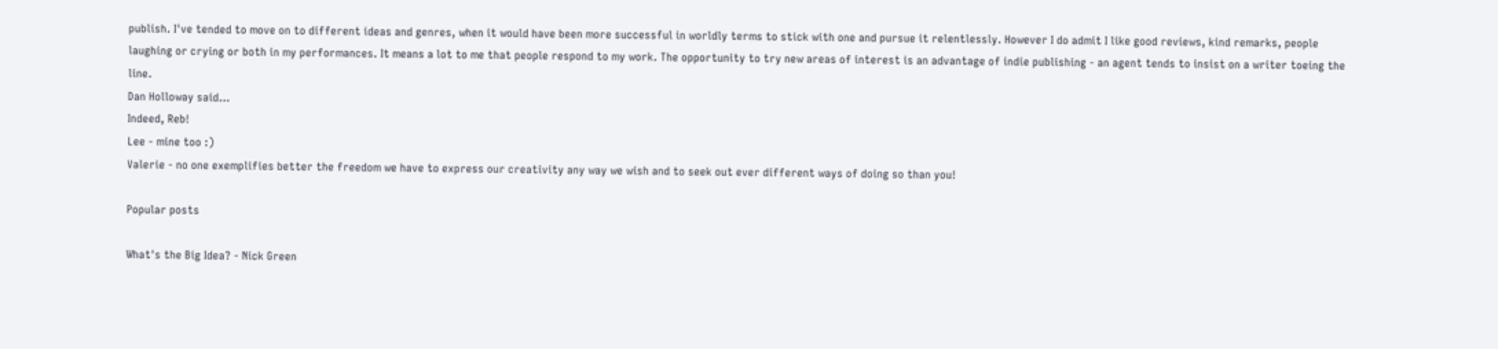publish. I've tended to move on to different ideas and genres, when it would have been more successful in worldly terms to stick with one and pursue it relentlessly. However I do admit I like good reviews, kind remarks, people laughing or crying or both in my performances. It means a lot to me that people respond to my work. The opportunity to try new areas of interest is an advantage of indie publishing - an agent tends to insist on a writer toeing the line.
Dan Holloway said…
Indeed, Reb!
Lee - mine too :)
Valerie - no one exemplifies better the freedom we have to express our creativity any way we wish and to seek out ever different ways of doing so than you!

Popular posts

What's the Big Idea? - Nick Green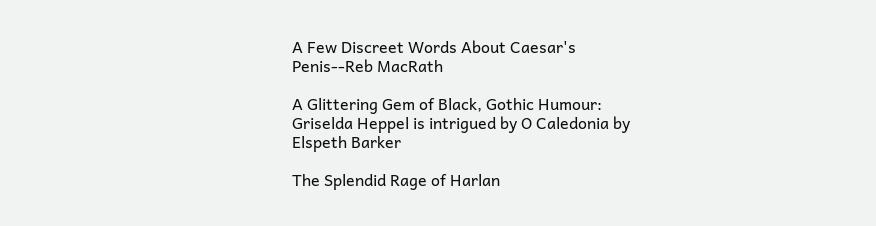A Few Discreet Words About Caesar's Penis--Reb MacRath

A Glittering Gem of Black, Gothic Humour: Griselda Heppel is intrigued by O Caledonia by Elspeth Barker

The Splendid Rage of Harlan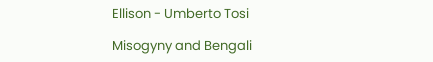Ellison - Umberto Tosi

Misogyny and Bengali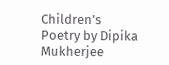Children’s Poetry by Dipika Mukherjee